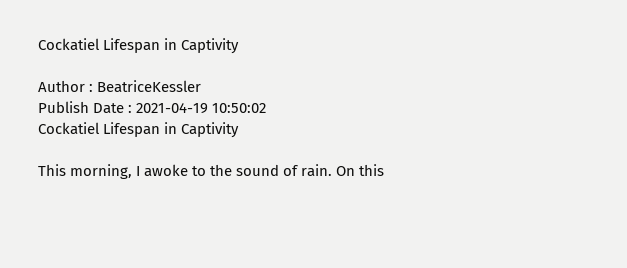Cockatiel Lifespan in Captivity

Author : BeatriceKessler
Publish Date : 2021-04-19 10:50:02
Cockatiel Lifespan in Captivity

This morning, I awoke to the sound of rain. On this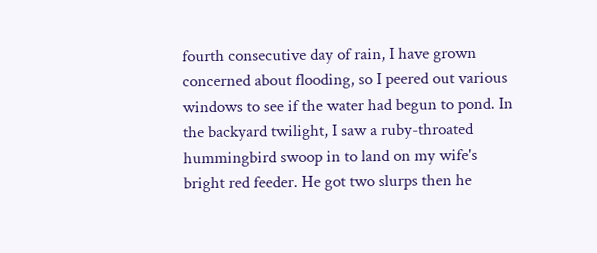fourth consecutive day of rain, I have grown concerned about flooding, so I peered out various windows to see if the water had begun to pond. In the backyard twilight, I saw a ruby-throated hummingbird swoop in to land on my wife's bright red feeder. He got two slurps then he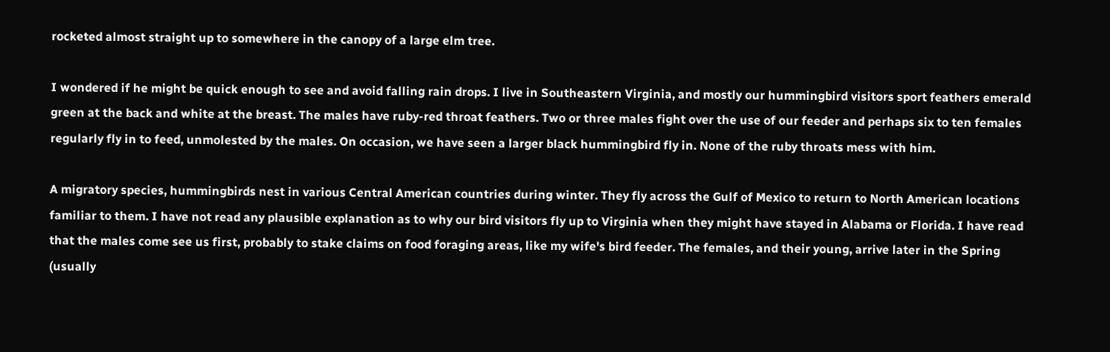rocketed almost straight up to somewhere in the canopy of a large elm tree.

I wondered if he might be quick enough to see and avoid falling rain drops. I live in Southeastern Virginia, and mostly our hummingbird visitors sport feathers emerald green at the back and white at the breast. The males have ruby-red throat feathers. Two or three males fight over the use of our feeder and perhaps six to ten females regularly fly in to feed, unmolested by the males. On occasion, we have seen a larger black hummingbird fly in. None of the ruby throats mess with him.

A migratory species, hummingbirds nest in various Central American countries during winter. They fly across the Gulf of Mexico to return to North American locations familiar to them. I have not read any plausible explanation as to why our bird visitors fly up to Virginia when they might have stayed in Alabama or Florida. I have read that the males come see us first, probably to stake claims on food foraging areas, like my wife's bird feeder. The females, and their young, arrive later in the Spring (usually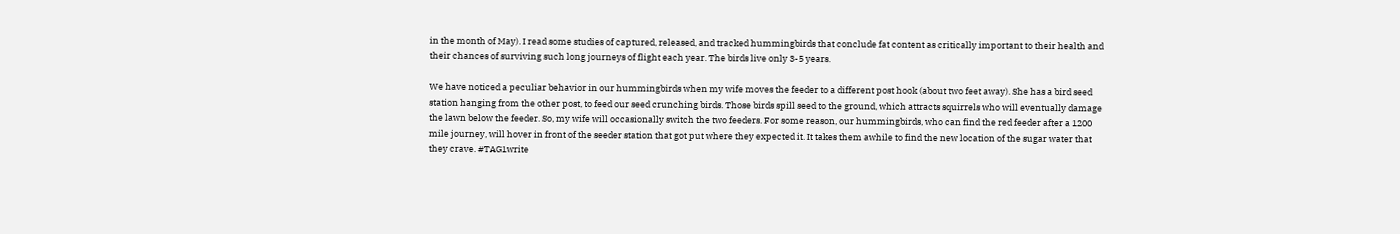in the month of May). I read some studies of captured, released, and tracked hummingbirds that conclude fat content as critically important to their health and their chances of surviving such long journeys of flight each year. The birds live only 3-5 years.

We have noticed a peculiar behavior in our hummingbirds when my wife moves the feeder to a different post hook (about two feet away). She has a bird seed station hanging from the other post, to feed our seed crunching birds. Those birds spill seed to the ground, which attracts squirrels who will eventually damage the lawn below the feeder. So, my wife will occasionally switch the two feeders. For some reason, our hummingbirds, who can find the red feeder after a 1200 mile journey, will hover in front of the seeder station that got put where they expected it. It takes them awhile to find the new location of the sugar water that they crave. #TAG1write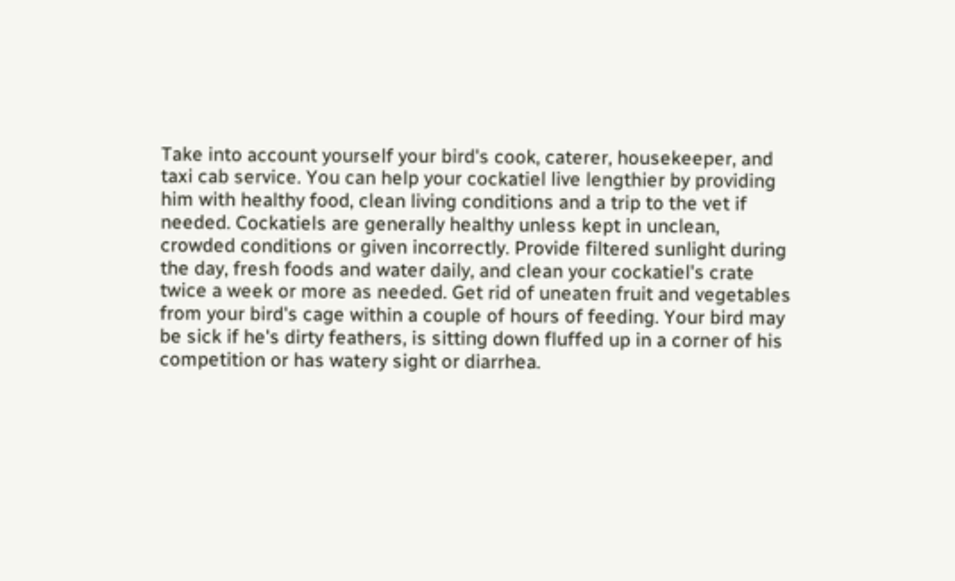Take into account yourself your bird's cook, caterer, housekeeper, and taxi cab service. You can help your cockatiel live lengthier by providing him with healthy food, clean living conditions and a trip to the vet if needed. Cockatiels are generally healthy unless kept in unclean, crowded conditions or given incorrectly. Provide filtered sunlight during the day, fresh foods and water daily, and clean your cockatiel's crate twice a week or more as needed. Get rid of uneaten fruit and vegetables from your bird's cage within a couple of hours of feeding. Your bird may be sick if he's dirty feathers, is sitting down fluffed up in a corner of his competition or has watery sight or diarrhea.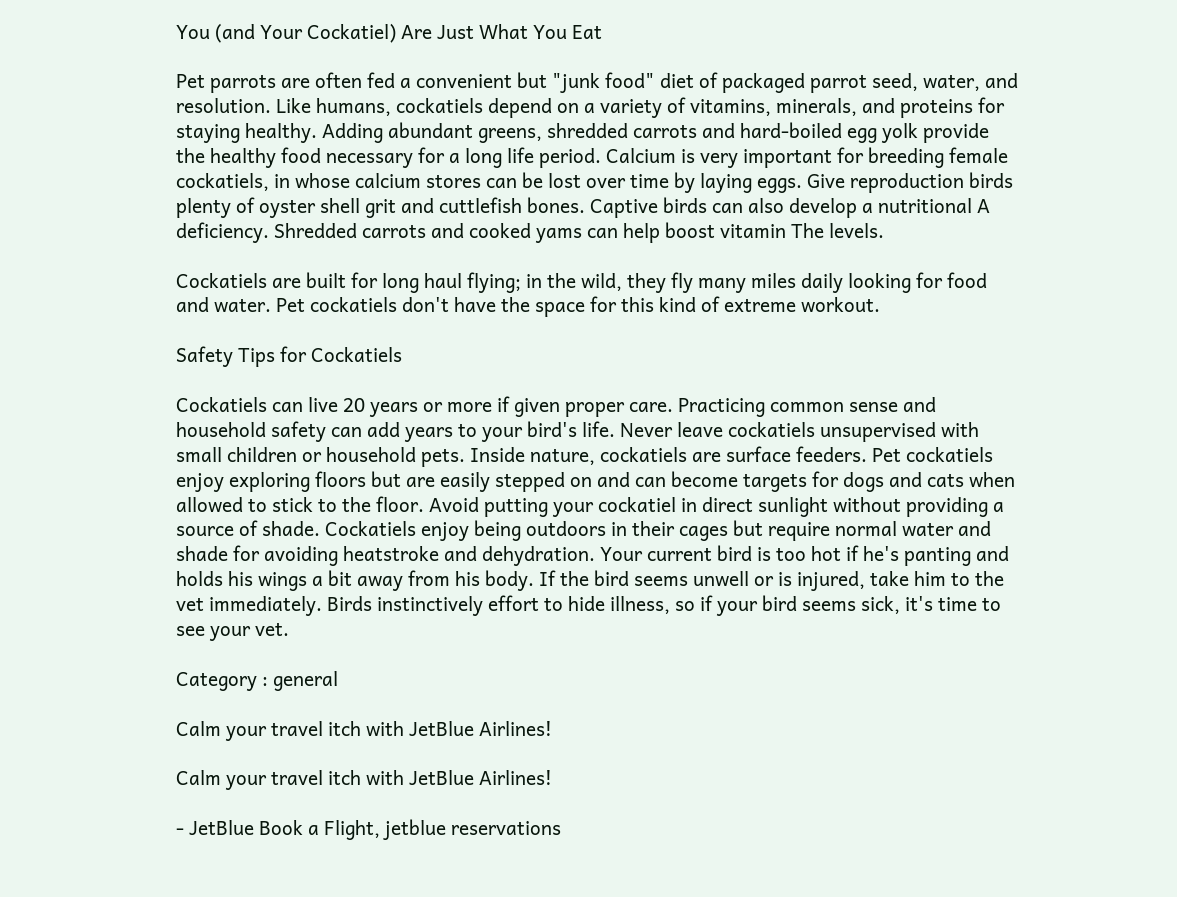You (and Your Cockatiel) Are Just What You Eat

Pet parrots are often fed a convenient but "junk food" diet of packaged parrot seed, water, and resolution. Like humans, cockatiels depend on a variety of vitamins, minerals, and proteins for staying healthy. Adding abundant greens, shredded carrots and hard-boiled egg yolk provide the healthy food necessary for a long life period. Calcium is very important for breeding female cockatiels, in whose calcium stores can be lost over time by laying eggs. Give reproduction birds plenty of oyster shell grit and cuttlefish bones. Captive birds can also develop a nutritional A deficiency. Shredded carrots and cooked yams can help boost vitamin The levels.

Cockatiels are built for long haul flying; in the wild, they fly many miles daily looking for food and water. Pet cockatiels don't have the space for this kind of extreme workout.

Safety Tips for Cockatiels

Cockatiels can live 20 years or more if given proper care. Practicing common sense and household safety can add years to your bird's life. Never leave cockatiels unsupervised with small children or household pets. Inside nature, cockatiels are surface feeders. Pet cockatiels enjoy exploring floors but are easily stepped on and can become targets for dogs and cats when allowed to stick to the floor. Avoid putting your cockatiel in direct sunlight without providing a source of shade. Cockatiels enjoy being outdoors in their cages but require normal water and shade for avoiding heatstroke and dehydration. Your current bird is too hot if he's panting and holds his wings a bit away from his body. If the bird seems unwell or is injured, take him to the vet immediately. Birds instinctively effort to hide illness, so if your bird seems sick, it's time to see your vet.

Category : general

Calm your travel itch with JetBlue Airlines!

Calm your travel itch with JetBlue Airlines!

- JetBlue Book a Flight, jetblue reservations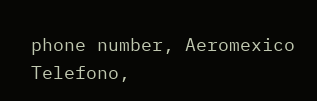phone number, Aeromexico Telefono,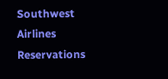Southwest Airlines Reservations